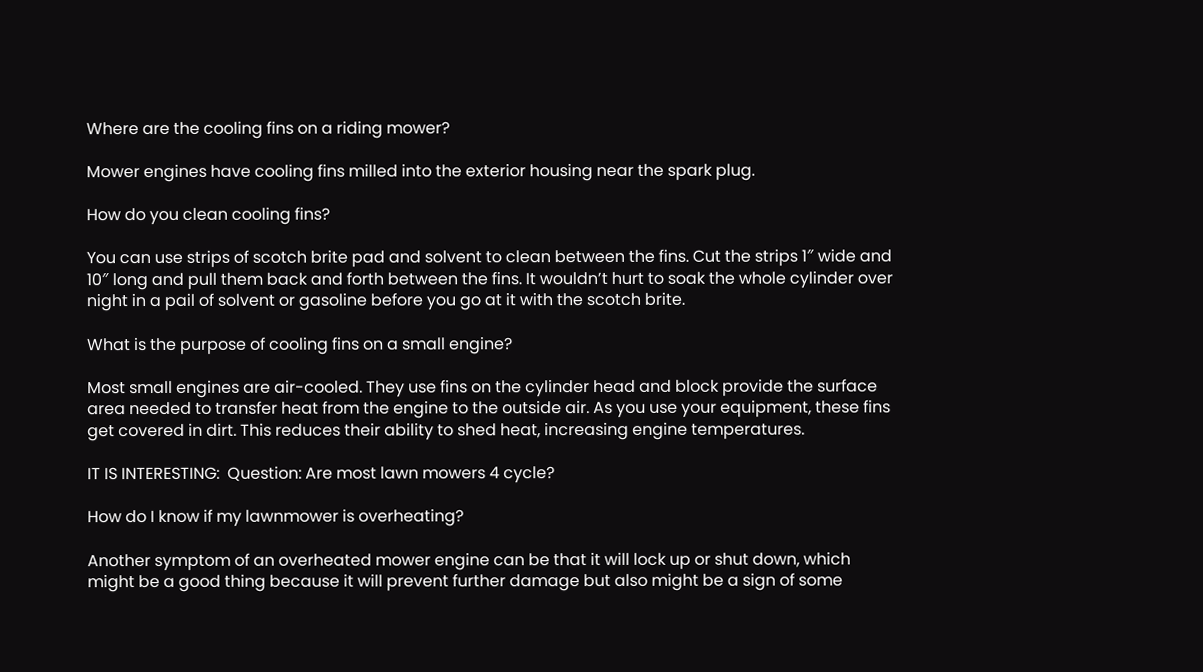Where are the cooling fins on a riding mower?

Mower engines have cooling fins milled into the exterior housing near the spark plug.

How do you clean cooling fins?

You can use strips of scotch brite pad and solvent to clean between the fins. Cut the strips 1″ wide and 10″ long and pull them back and forth between the fins. It wouldn’t hurt to soak the whole cylinder over night in a pail of solvent or gasoline before you go at it with the scotch brite.

What is the purpose of cooling fins on a small engine?

Most small engines are air-cooled. They use fins on the cylinder head and block provide the surface area needed to transfer heat from the engine to the outside air. As you use your equipment, these fins get covered in dirt. This reduces their ability to shed heat, increasing engine temperatures.

IT IS INTERESTING:  Question: Are most lawn mowers 4 cycle?

How do I know if my lawnmower is overheating?

Another symptom of an overheated mower engine can be that it will lock up or shut down, which might be a good thing because it will prevent further damage but also might be a sign of some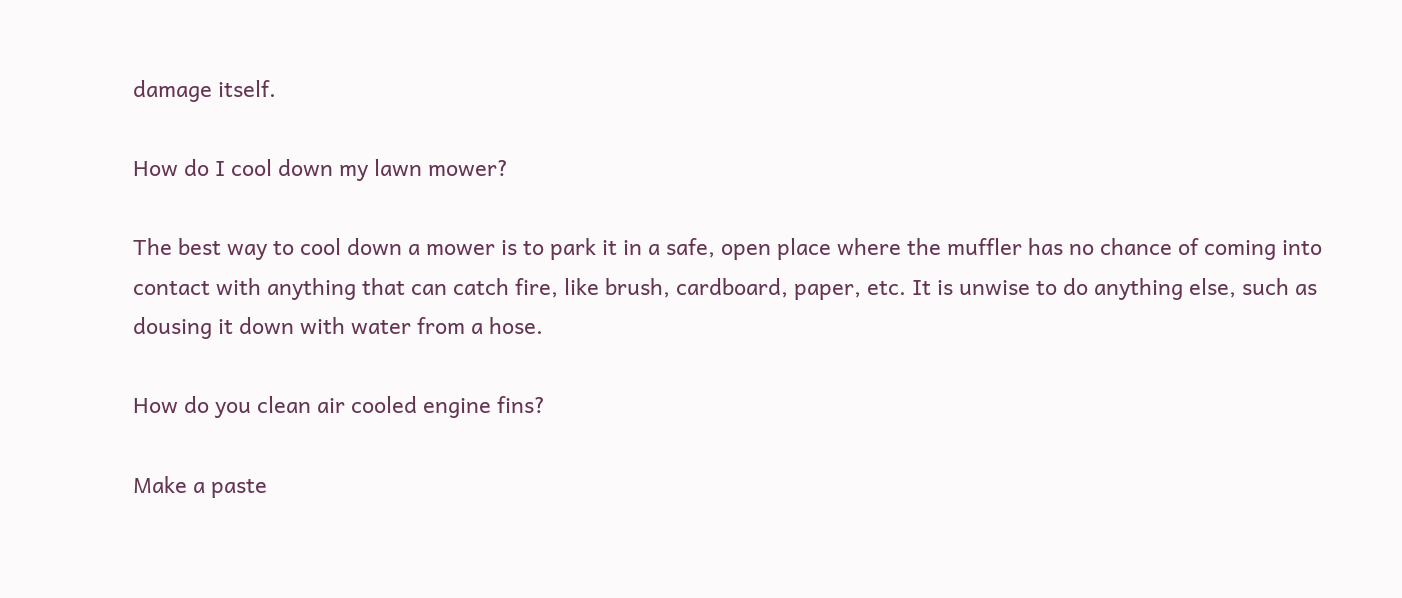damage itself.

How do I cool down my lawn mower?

The best way to cool down a mower is to park it in a safe, open place where the muffler has no chance of coming into contact with anything that can catch fire, like brush, cardboard, paper, etc. It is unwise to do anything else, such as dousing it down with water from a hose.

How do you clean air cooled engine fins?

Make a paste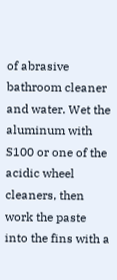of abrasive bathroom cleaner and water. Wet the aluminum with S100 or one of the acidic wheel cleaners, then work the paste into the fins with a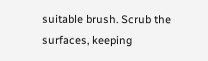suitable brush. Scrub the surfaces, keeping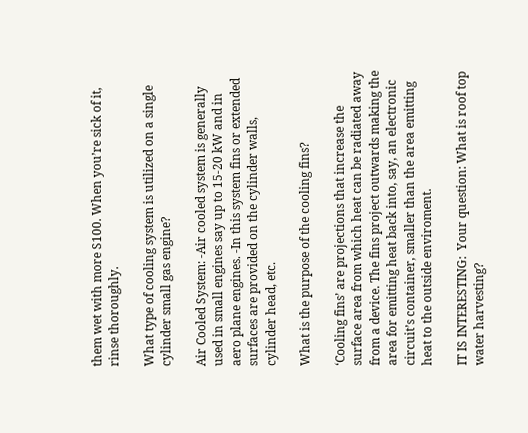them wet with more S100. When you’re sick of it, rinse thoroughly.

What type of cooling system is utilized on a single cylinder small gas engine?

Air Cooled System: -Air cooled system is generally used in small engines say up to 15-20 kW and in aero plane engines. -In this system fins or extended surfaces are provided on the cylinder walls, cylinder head, etc.

What is the purpose of the cooling fins?

‘Cooling fins’ are projections that increase the surface area from which heat can be radiated away from a device. The fins project outwards making the area for emitting heat back into, say, an electronic circuit’s container, smaller than the area emitting heat to the outside enviroment.

IT IS INTERESTING:  Your question: What is roof top water harvesting?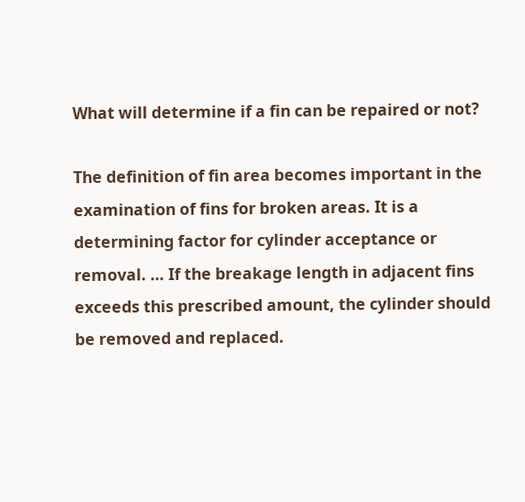What will determine if a fin can be repaired or not?

The definition of fin area becomes important in the examination of fins for broken areas. It is a determining factor for cylinder acceptance or removal. … If the breakage length in adjacent fins exceeds this prescribed amount, the cylinder should be removed and replaced.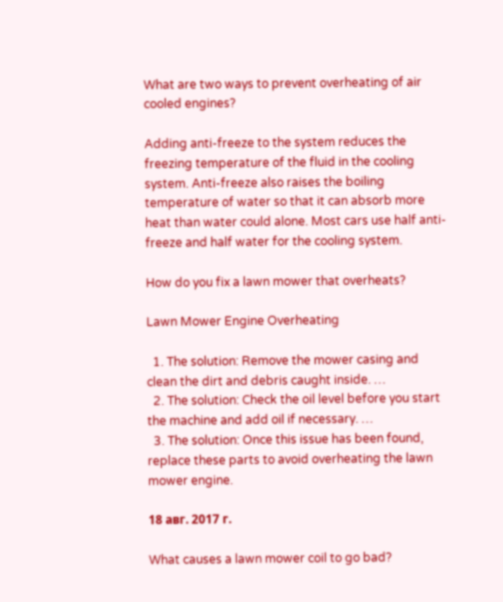What are two ways to prevent overheating of air cooled engines?

Adding anti-freeze to the system reduces the freezing temperature of the fluid in the cooling system. Anti-freeze also raises the boiling temperature of water so that it can absorb more heat than water could alone. Most cars use half anti-freeze and half water for the cooling system.

How do you fix a lawn mower that overheats?

Lawn Mower Engine Overheating

  1. The solution: Remove the mower casing and clean the dirt and debris caught inside. …
  2. The solution: Check the oil level before you start the machine and add oil if necessary. …
  3. The solution: Once this issue has been found, replace these parts to avoid overheating the lawn mower engine.

18 авг. 2017 г.

What causes a lawn mower coil to go bad?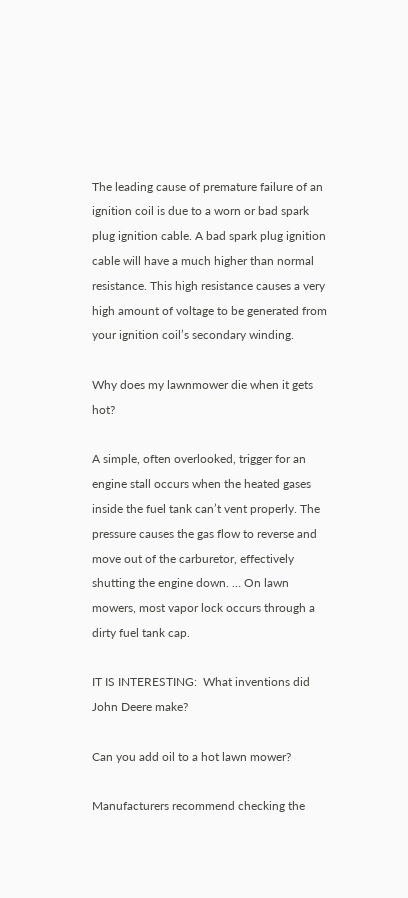The leading cause of premature failure of an ignition coil is due to a worn or bad spark plug ignition cable. A bad spark plug ignition cable will have a much higher than normal resistance. This high resistance causes a very high amount of voltage to be generated from your ignition coil’s secondary winding.

Why does my lawnmower die when it gets hot?

A simple, often overlooked, trigger for an engine stall occurs when the heated gases inside the fuel tank can’t vent properly. The pressure causes the gas flow to reverse and move out of the carburetor, effectively shutting the engine down. … On lawn mowers, most vapor lock occurs through a dirty fuel tank cap.

IT IS INTERESTING:  What inventions did John Deere make?

Can you add oil to a hot lawn mower?

Manufacturers recommend checking the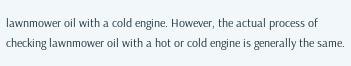lawnmower oil with a cold engine. However, the actual process of checking lawnmower oil with a hot or cold engine is generally the same.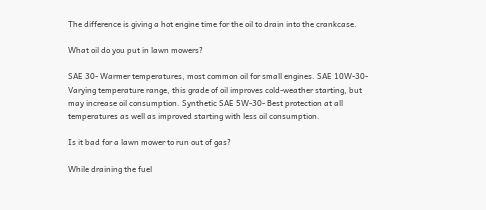The difference is giving a hot engine time for the oil to drain into the crankcase.

What oil do you put in lawn mowers?

SAE 30- Warmer temperatures, most common oil for small engines. SAE 10W-30- Varying temperature range, this grade of oil improves cold-weather starting, but may increase oil consumption. Synthetic SAE 5W-30- Best protection at all temperatures as well as improved starting with less oil consumption.

Is it bad for a lawn mower to run out of gas?

While draining the fuel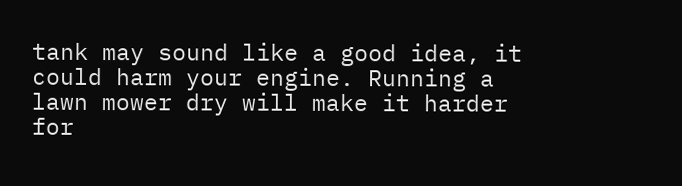tank may sound like a good idea, it could harm your engine. Running a lawn mower dry will make it harder for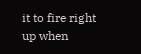it to fire right up when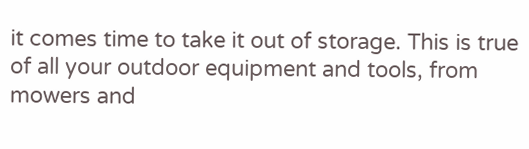it comes time to take it out of storage. This is true of all your outdoor equipment and tools, from mowers and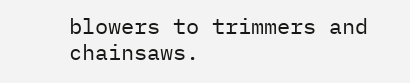blowers to trimmers and chainsaws.